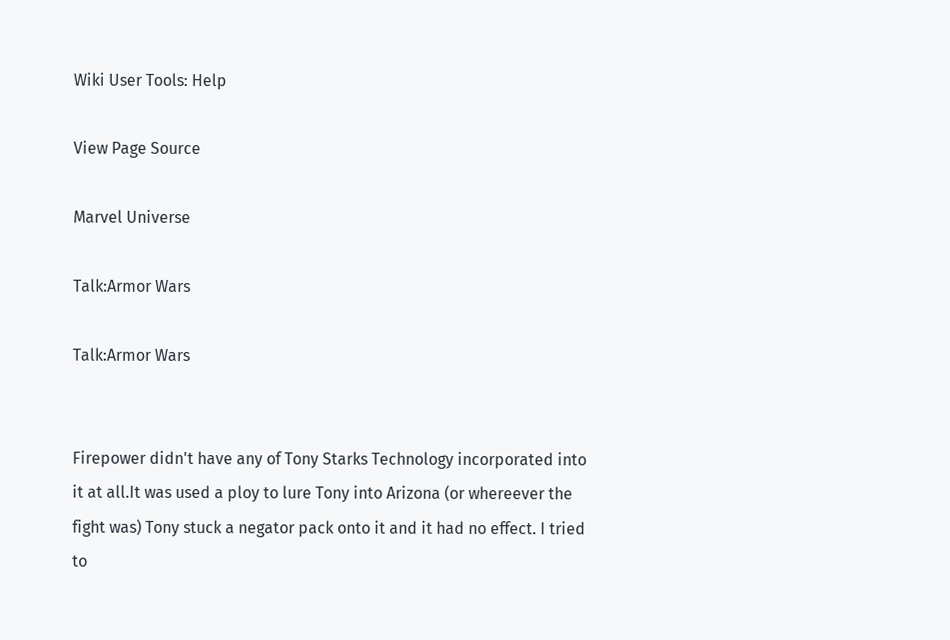Wiki User Tools: Help

View Page Source

Marvel Universe

Talk:Armor Wars

Talk:Armor Wars


Firepower didn't have any of Tony Starks Technology incorporated into it at all.It was used a ploy to lure Tony into Arizona (or whereever the fight was) Tony stuck a negator pack onto it and it had no effect. I tried to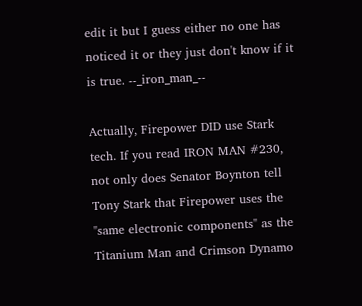edit it but I guess either no one has noticed it or they just don't know if it is true. --_iron_man_--

Actually, Firepower DID use Stark tech. If you read IRON MAN #230, not only does Senator Boynton tell Tony Stark that Firepower uses the "same electronic components" as the Titanium Man and Crimson Dynamo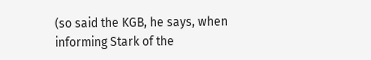(so said the KGB, he says, when informing Stark of the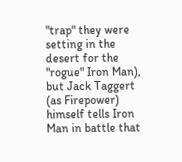"trap" they were setting in the desert for the "rogue" Iron Man), but Jack Taggert (as Firepower) himself tells Iron Man in battle that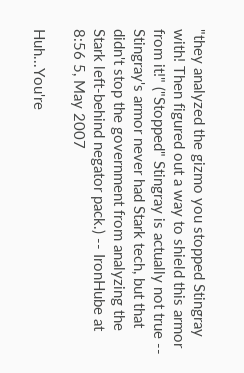"they analyzed the gizmo you stopped Stingray with! Then figured out a way to shield this armor from it!" ("Stopped" Stingray is actually not true -- Stingray's armor never had Stark tech, but that didn't stop the government from analyzing the Stark left-behind negator pack.) -- IronHube at 8:56 5, May 2007

Huh...You're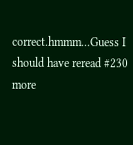correct.hmmm...Guess I should have reread #230 more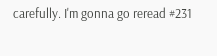carefully. I'm gonna go reread #231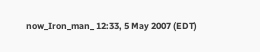now_Iron_man_ 12:33, 5 May 2007 (EDT)